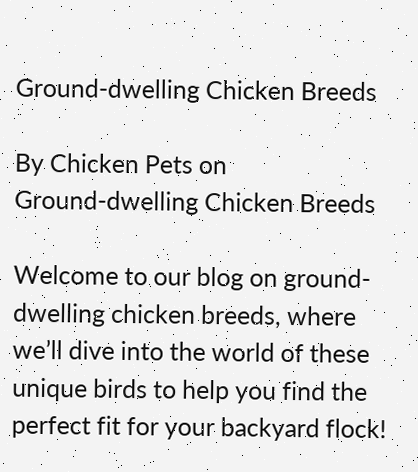Ground-dwelling Chicken Breeds

By Chicken Pets on
Ground-dwelling Chicken Breeds

Welcome to our blog on ground-dwelling chicken breeds, where we’ll dive into the world of these unique birds to help you find the perfect fit for your backyard flock!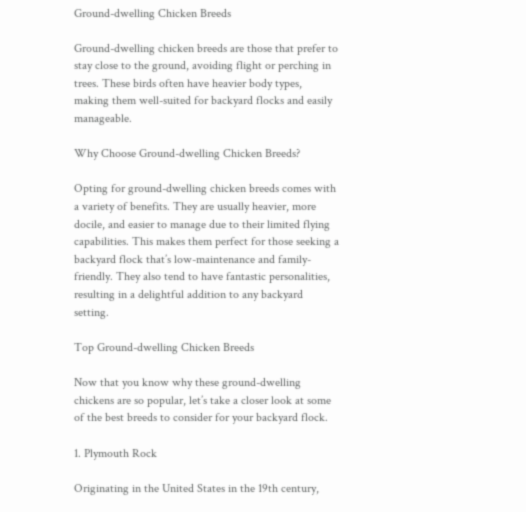Ground-dwelling Chicken Breeds

Ground-dwelling chicken breeds are those that prefer to stay close to the ground, avoiding flight or perching in trees. These birds often have heavier body types, making them well-suited for backyard flocks and easily manageable.

Why Choose Ground-dwelling Chicken Breeds?

Opting for ground-dwelling chicken breeds comes with a variety of benefits. They are usually heavier, more docile, and easier to manage due to their limited flying capabilities. This makes them perfect for those seeking a backyard flock that’s low-maintenance and family-friendly. They also tend to have fantastic personalities, resulting in a delightful addition to any backyard setting.

Top Ground-dwelling Chicken Breeds

Now that you know why these ground-dwelling chickens are so popular, let’s take a closer look at some of the best breeds to consider for your backyard flock.

1. Plymouth Rock

Originating in the United States in the 19th century,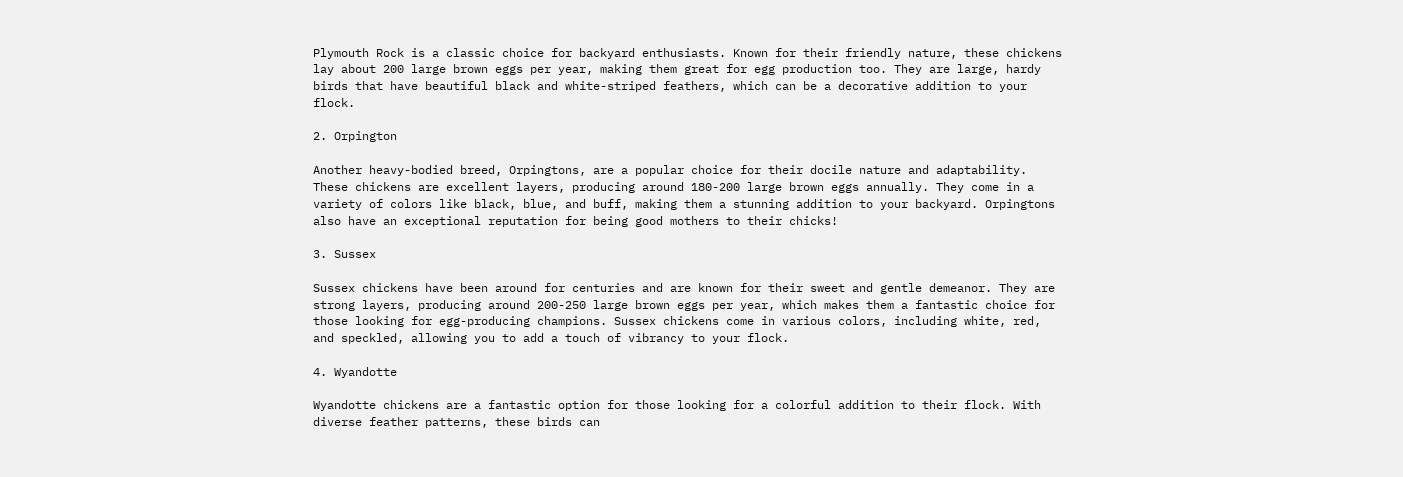Plymouth Rock is a classic choice for backyard enthusiasts. Known for their friendly nature, these chickens lay about 200 large brown eggs per year, making them great for egg production too. They are large, hardy birds that have beautiful black and white-striped feathers, which can be a decorative addition to your flock.

2. Orpington

Another heavy-bodied breed, Orpingtons, are a popular choice for their docile nature and adaptability. These chickens are excellent layers, producing around 180-200 large brown eggs annually. They come in a variety of colors like black, blue, and buff, making them a stunning addition to your backyard. Orpingtons also have an exceptional reputation for being good mothers to their chicks!

3. Sussex

Sussex chickens have been around for centuries and are known for their sweet and gentle demeanor. They are strong layers, producing around 200-250 large brown eggs per year, which makes them a fantastic choice for those looking for egg-producing champions. Sussex chickens come in various colors, including white, red, and speckled, allowing you to add a touch of vibrancy to your flock.

4. Wyandotte

Wyandotte chickens are a fantastic option for those looking for a colorful addition to their flock. With diverse feather patterns, these birds can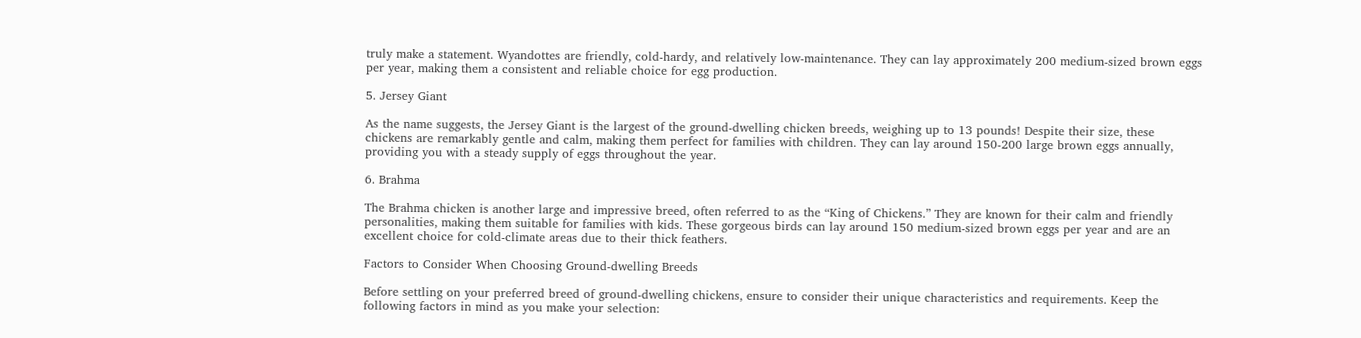truly make a statement. Wyandottes are friendly, cold-hardy, and relatively low-maintenance. They can lay approximately 200 medium-sized brown eggs per year, making them a consistent and reliable choice for egg production.

5. Jersey Giant

As the name suggests, the Jersey Giant is the largest of the ground-dwelling chicken breeds, weighing up to 13 pounds! Despite their size, these chickens are remarkably gentle and calm, making them perfect for families with children. They can lay around 150-200 large brown eggs annually, providing you with a steady supply of eggs throughout the year.

6. Brahma

The Brahma chicken is another large and impressive breed, often referred to as the “King of Chickens.” They are known for their calm and friendly personalities, making them suitable for families with kids. These gorgeous birds can lay around 150 medium-sized brown eggs per year and are an excellent choice for cold-climate areas due to their thick feathers.

Factors to Consider When Choosing Ground-dwelling Breeds

Before settling on your preferred breed of ground-dwelling chickens, ensure to consider their unique characteristics and requirements. Keep the following factors in mind as you make your selection: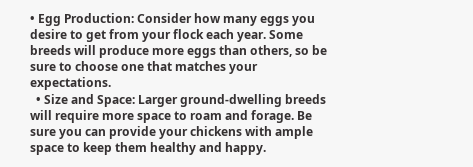• Egg Production: Consider how many eggs you desire to get from your flock each year. Some breeds will produce more eggs than others, so be sure to choose one that matches your expectations.
  • Size and Space: Larger ground-dwelling breeds will require more space to roam and forage. Be sure you can provide your chickens with ample space to keep them healthy and happy.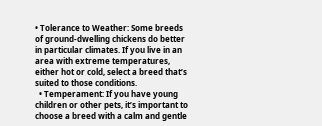• Tolerance to Weather: Some breeds of ground-dwelling chickens do better in particular climates. If you live in an area with extreme temperatures, either hot or cold, select a breed that’s suited to those conditions.
  • Temperament: If you have young children or other pets, it’s important to choose a breed with a calm and gentle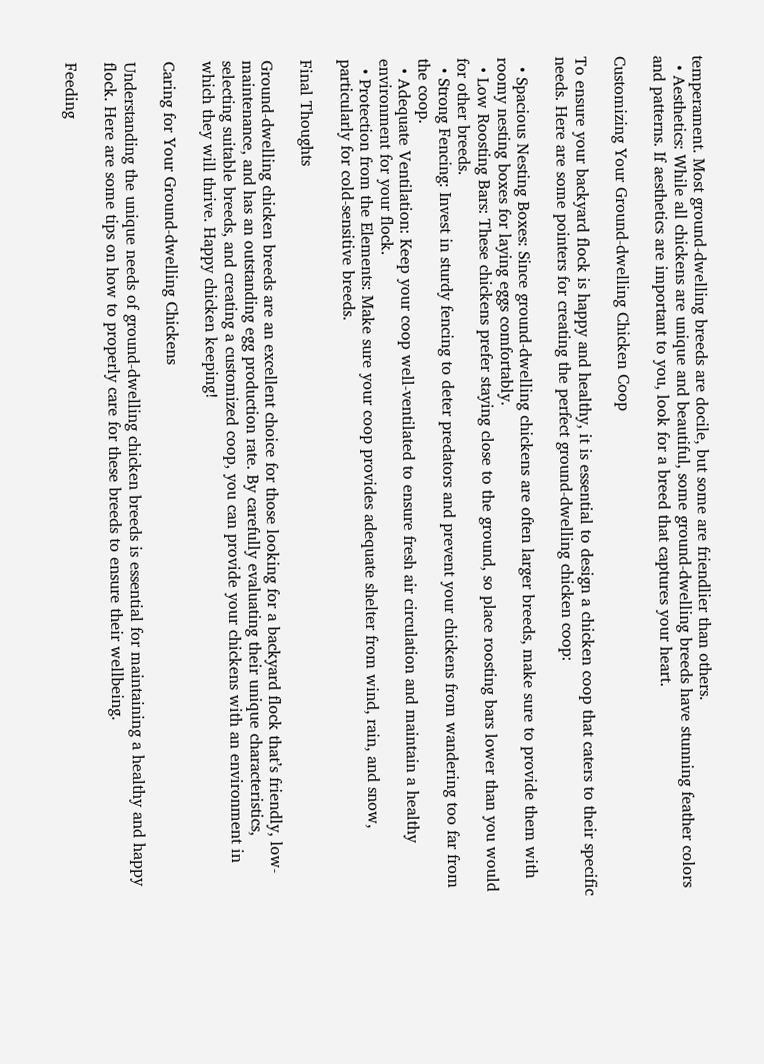temperament. Most ground-dwelling breeds are docile, but some are friendlier than others.
  • Aesthetics: While all chickens are unique and beautiful, some ground-dwelling breeds have stunning feather colors and patterns. If aesthetics are important to you, look for a breed that captures your heart.

Customizing Your Ground-dwelling Chicken Coop

To ensure your backyard flock is happy and healthy, it is essential to design a chicken coop that caters to their specific needs. Here are some pointers for creating the perfect ground-dwelling chicken coop:

  • Spacious Nesting Boxes: Since ground-dwelling chickens are often larger breeds, make sure to provide them with roomy nesting boxes for laying eggs comfortably.
  • Low Roosting Bars: These chickens prefer staying close to the ground, so place roosting bars lower than you would for other breeds.
  • Strong Fencing: Invest in sturdy fencing to deter predators and prevent your chickens from wandering too far from the coop.
  • Adequate Ventilation: Keep your coop well-ventilated to ensure fresh air circulation and maintain a healthy environment for your flock.
  • Protection from the Elements: Make sure your coop provides adequate shelter from wind, rain, and snow, particularly for cold-sensitive breeds.

Final Thoughts

Ground-dwelling chicken breeds are an excellent choice for those looking for a backyard flock that’s friendly, low-maintenance, and has an outstanding egg production rate. By carefully evaluating their unique characteristics, selecting suitable breeds, and creating a customized coop, you can provide your chickens with an environment in which they will thrive. Happy chicken keeping!

Caring for Your Ground-dwelling Chickens

Understanding the unique needs of ground-dwelling chicken breeds is essential for maintaining a healthy and happy flock. Here are some tips on how to properly care for these breeds to ensure their wellbeing.

Feeding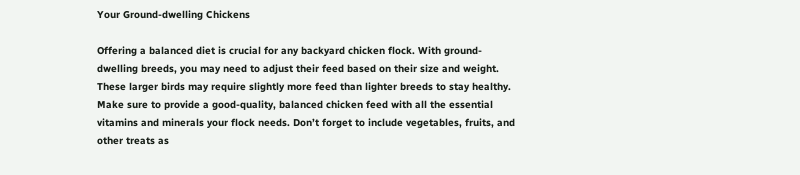Your Ground-dwelling Chickens

Offering a balanced diet is crucial for any backyard chicken flock. With ground-dwelling breeds, you may need to adjust their feed based on their size and weight. These larger birds may require slightly more feed than lighter breeds to stay healthy. Make sure to provide a good-quality, balanced chicken feed with all the essential vitamins and minerals your flock needs. Don’t forget to include vegetables, fruits, and other treats as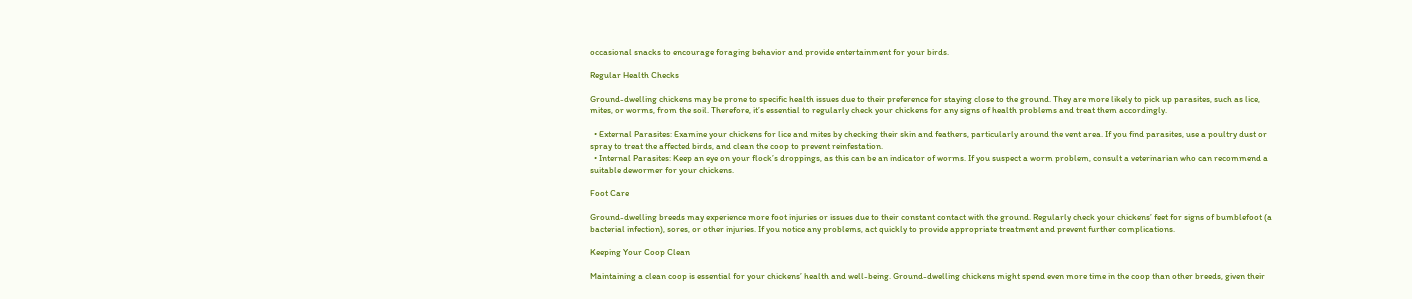occasional snacks to encourage foraging behavior and provide entertainment for your birds.

Regular Health Checks

Ground-dwelling chickens may be prone to specific health issues due to their preference for staying close to the ground. They are more likely to pick up parasites, such as lice, mites, or worms, from the soil. Therefore, it’s essential to regularly check your chickens for any signs of health problems and treat them accordingly.

  • External Parasites: Examine your chickens for lice and mites by checking their skin and feathers, particularly around the vent area. If you find parasites, use a poultry dust or spray to treat the affected birds, and clean the coop to prevent reinfestation.
  • Internal Parasites: Keep an eye on your flock’s droppings, as this can be an indicator of worms. If you suspect a worm problem, consult a veterinarian who can recommend a suitable dewormer for your chickens.

Foot Care

Ground-dwelling breeds may experience more foot injuries or issues due to their constant contact with the ground. Regularly check your chickens’ feet for signs of bumblefoot (a bacterial infection), sores, or other injuries. If you notice any problems, act quickly to provide appropriate treatment and prevent further complications.

Keeping Your Coop Clean

Maintaining a clean coop is essential for your chickens’ health and well-being. Ground-dwelling chickens might spend even more time in the coop than other breeds, given their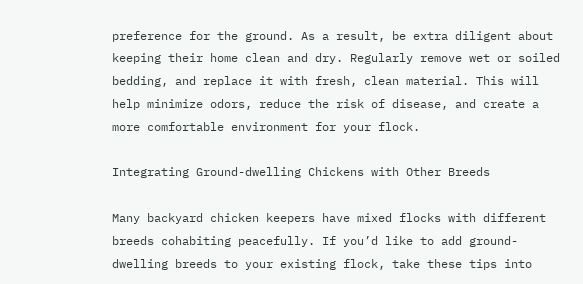preference for the ground. As a result, be extra diligent about keeping their home clean and dry. Regularly remove wet or soiled bedding, and replace it with fresh, clean material. This will help minimize odors, reduce the risk of disease, and create a more comfortable environment for your flock.

Integrating Ground-dwelling Chickens with Other Breeds

Many backyard chicken keepers have mixed flocks with different breeds cohabiting peacefully. If you’d like to add ground-dwelling breeds to your existing flock, take these tips into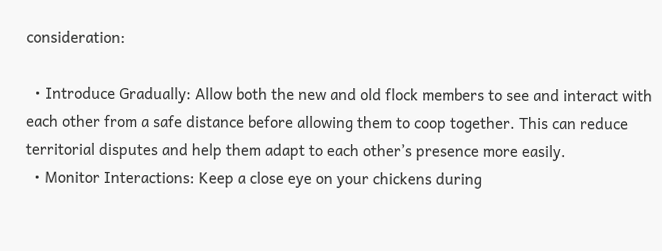consideration:

  • Introduce Gradually: Allow both the new and old flock members to see and interact with each other from a safe distance before allowing them to coop together. This can reduce territorial disputes and help them adapt to each other’s presence more easily.
  • Monitor Interactions: Keep a close eye on your chickens during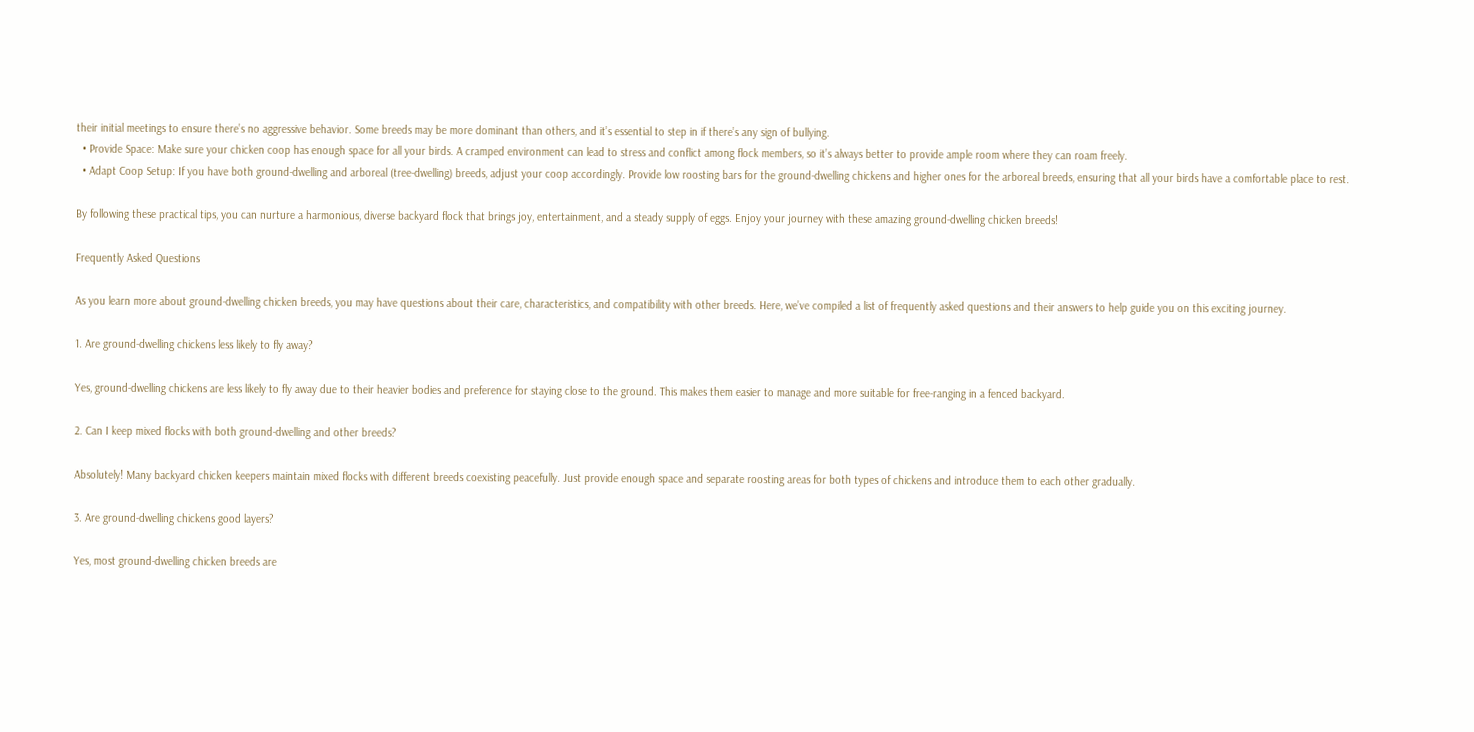their initial meetings to ensure there’s no aggressive behavior. Some breeds may be more dominant than others, and it’s essential to step in if there’s any sign of bullying.
  • Provide Space: Make sure your chicken coop has enough space for all your birds. A cramped environment can lead to stress and conflict among flock members, so it’s always better to provide ample room where they can roam freely.
  • Adapt Coop Setup: If you have both ground-dwelling and arboreal (tree-dwelling) breeds, adjust your coop accordingly. Provide low roosting bars for the ground-dwelling chickens and higher ones for the arboreal breeds, ensuring that all your birds have a comfortable place to rest.

By following these practical tips, you can nurture a harmonious, diverse backyard flock that brings joy, entertainment, and a steady supply of eggs. Enjoy your journey with these amazing ground-dwelling chicken breeds!

Frequently Asked Questions

As you learn more about ground-dwelling chicken breeds, you may have questions about their care, characteristics, and compatibility with other breeds. Here, we’ve compiled a list of frequently asked questions and their answers to help guide you on this exciting journey.

1. Are ground-dwelling chickens less likely to fly away?

Yes, ground-dwelling chickens are less likely to fly away due to their heavier bodies and preference for staying close to the ground. This makes them easier to manage and more suitable for free-ranging in a fenced backyard.

2. Can I keep mixed flocks with both ground-dwelling and other breeds?

Absolutely! Many backyard chicken keepers maintain mixed flocks with different breeds coexisting peacefully. Just provide enough space and separate roosting areas for both types of chickens and introduce them to each other gradually.

3. Are ground-dwelling chickens good layers?

Yes, most ground-dwelling chicken breeds are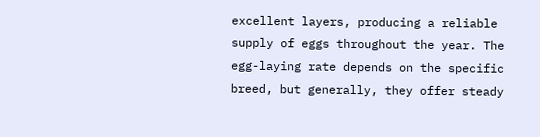excellent layers, producing a reliable supply of eggs throughout the year. The egg-laying rate depends on the specific breed, but generally, they offer steady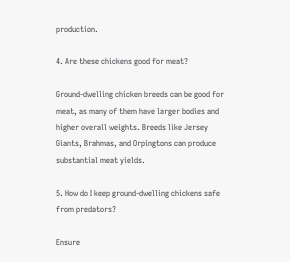production.

4. Are these chickens good for meat?

Ground-dwelling chicken breeds can be good for meat, as many of them have larger bodies and higher overall weights. Breeds like Jersey Giants, Brahmas, and Orpingtons can produce substantial meat yields.

5. How do I keep ground-dwelling chickens safe from predators?

Ensure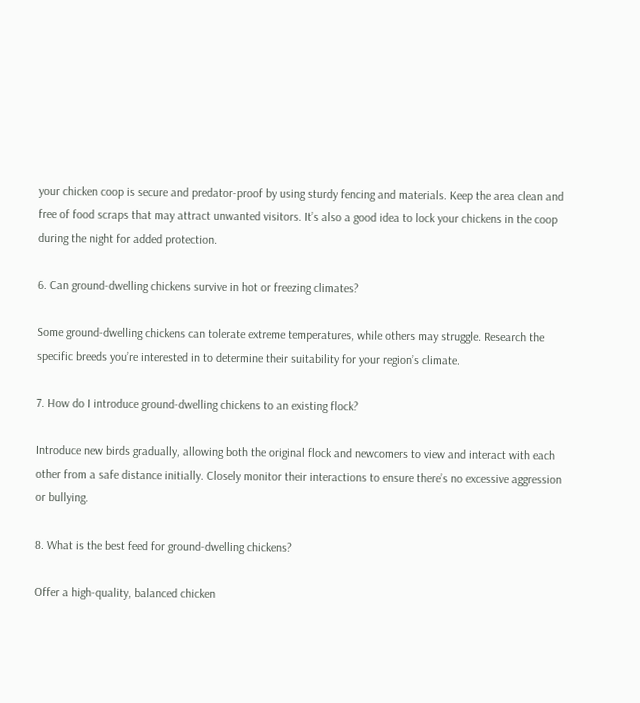your chicken coop is secure and predator-proof by using sturdy fencing and materials. Keep the area clean and free of food scraps that may attract unwanted visitors. It’s also a good idea to lock your chickens in the coop during the night for added protection.

6. Can ground-dwelling chickens survive in hot or freezing climates?

Some ground-dwelling chickens can tolerate extreme temperatures, while others may struggle. Research the specific breeds you’re interested in to determine their suitability for your region’s climate.

7. How do I introduce ground-dwelling chickens to an existing flock?

Introduce new birds gradually, allowing both the original flock and newcomers to view and interact with each other from a safe distance initially. Closely monitor their interactions to ensure there’s no excessive aggression or bullying.

8. What is the best feed for ground-dwelling chickens?

Offer a high-quality, balanced chicken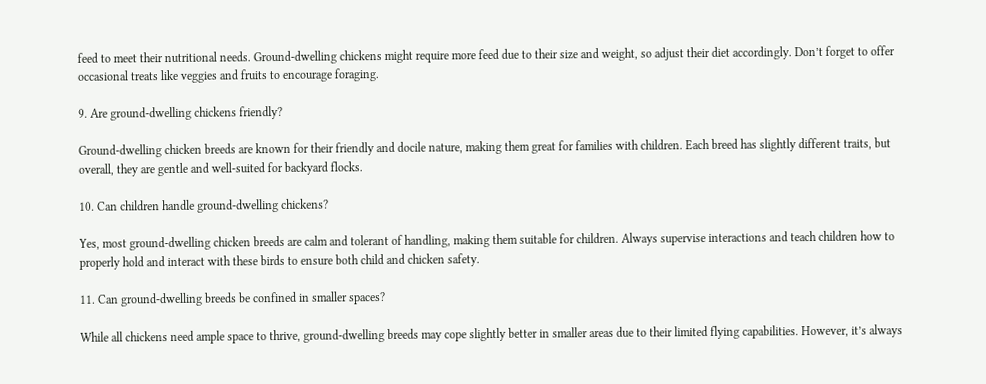feed to meet their nutritional needs. Ground-dwelling chickens might require more feed due to their size and weight, so adjust their diet accordingly. Don’t forget to offer occasional treats like veggies and fruits to encourage foraging.

9. Are ground-dwelling chickens friendly?

Ground-dwelling chicken breeds are known for their friendly and docile nature, making them great for families with children. Each breed has slightly different traits, but overall, they are gentle and well-suited for backyard flocks.

10. Can children handle ground-dwelling chickens?

Yes, most ground-dwelling chicken breeds are calm and tolerant of handling, making them suitable for children. Always supervise interactions and teach children how to properly hold and interact with these birds to ensure both child and chicken safety.

11. Can ground-dwelling breeds be confined in smaller spaces?

While all chickens need ample space to thrive, ground-dwelling breeds may cope slightly better in smaller areas due to their limited flying capabilities. However, it’s always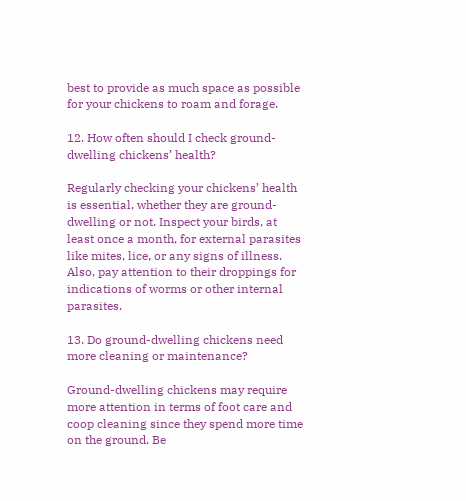best to provide as much space as possible for your chickens to roam and forage.

12. How often should I check ground-dwelling chickens’ health?

Regularly checking your chickens’ health is essential, whether they are ground-dwelling or not. Inspect your birds, at least once a month, for external parasites like mites, lice, or any signs of illness. Also, pay attention to their droppings for indications of worms or other internal parasites.

13. Do ground-dwelling chickens need more cleaning or maintenance?

Ground-dwelling chickens may require more attention in terms of foot care and coop cleaning since they spend more time on the ground. Be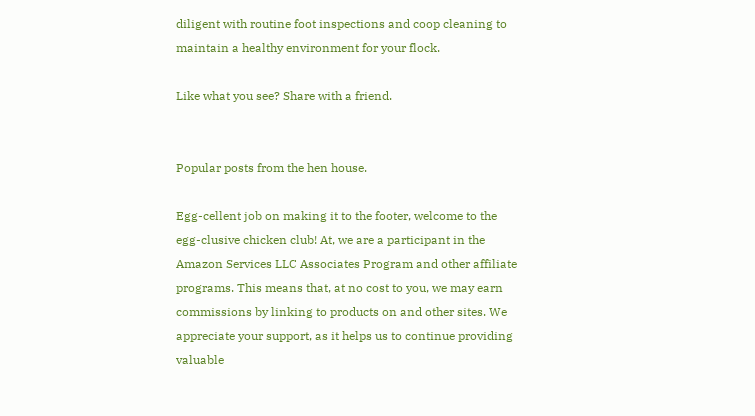diligent with routine foot inspections and coop cleaning to maintain a healthy environment for your flock.

Like what you see? Share with a friend.


Popular posts from the hen house.

Egg-cellent job on making it to the footer, welcome to the egg-clusive chicken club! At, we are a participant in the Amazon Services LLC Associates Program and other affiliate programs. This means that, at no cost to you, we may earn commissions by linking to products on and other sites. We appreciate your support, as it helps us to continue providing valuable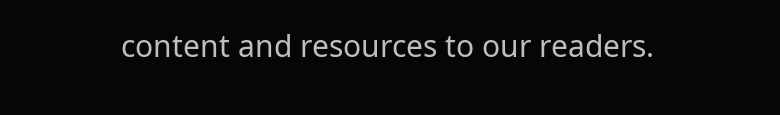content and resources to our readers.